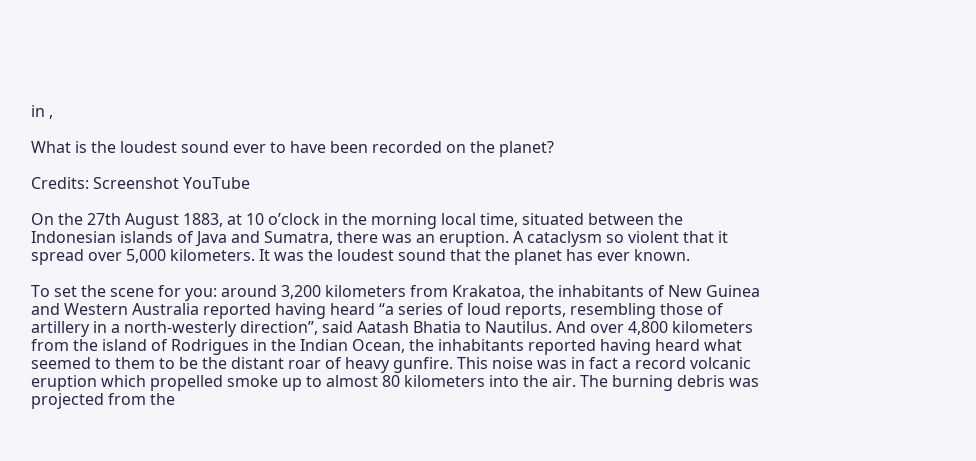in ,

What is the loudest sound ever to have been recorded on the planet?

Credits: Screenshot YouTube

On the 27th August 1883, at 10 o’clock in the morning local time, situated between the Indonesian islands of Java and Sumatra, there was an eruption. A cataclysm so violent that it spread over 5,000 kilometers. It was the loudest sound that the planet has ever known.

To set the scene for you: around 3,200 kilometers from Krakatoa, the inhabitants of New Guinea and Western Australia reported having heard “a series of loud reports, resembling those of artillery in a north-westerly direction”, said Aatash Bhatia to Nautilus. And over 4,800 kilometers from the island of Rodrigues in the Indian Ocean, the inhabitants reported having heard what seemed to them to be the distant roar of heavy gunfire. This noise was in fact a record volcanic eruption which propelled smoke up to almost 80 kilometers into the air. The burning debris was projected from the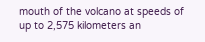mouth of the volcano at speeds of up to 2,575 kilometers an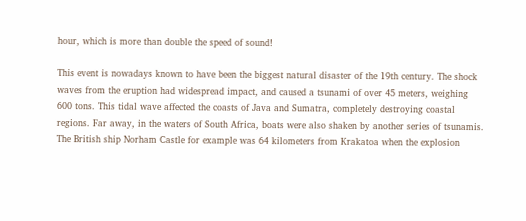hour, which is more than double the speed of sound!

This event is nowadays known to have been the biggest natural disaster of the 19th century. The shock waves from the eruption had widespread impact, and caused a tsunami of over 45 meters, weighing 600 tons. This tidal wave affected the coasts of Java and Sumatra, completely destroying coastal regions. Far away, in the waters of South Africa, boats were also shaken by another series of tsunamis. The British ship Norham Castle for example was 64 kilometers from Krakatoa when the explosion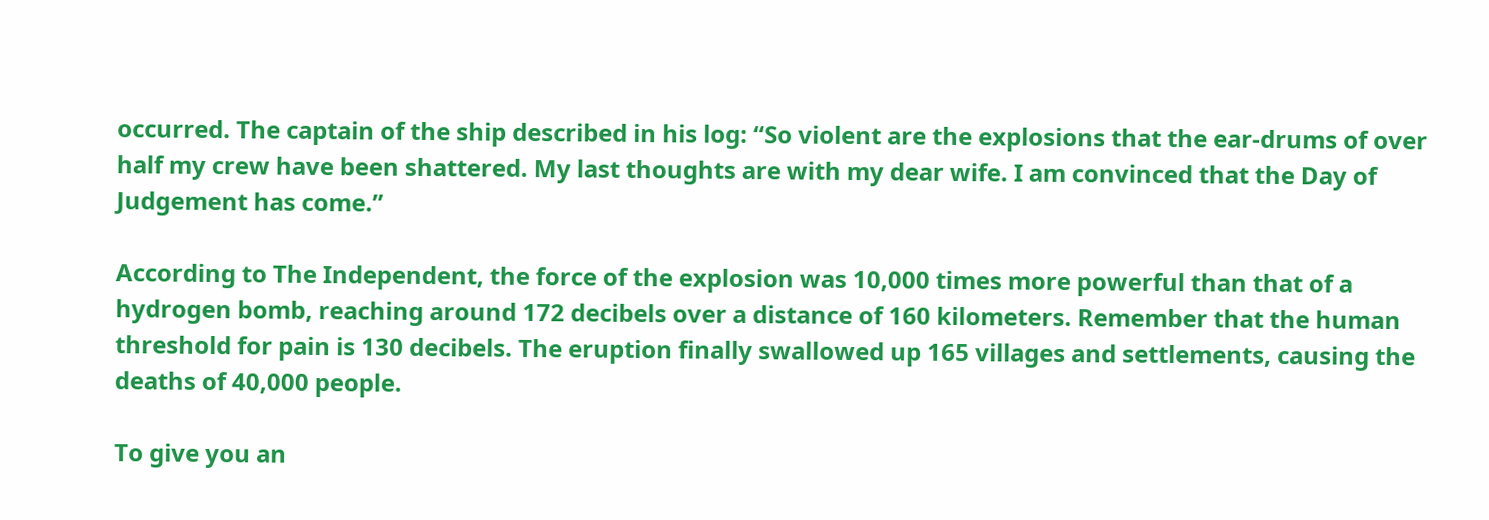occurred. The captain of the ship described in his log: “So violent are the explosions that the ear-drums of over half my crew have been shattered. My last thoughts are with my dear wife. I am convinced that the Day of Judgement has come.”

According to The Independent, the force of the explosion was 10,000 times more powerful than that of a hydrogen bomb, reaching around 172 decibels over a distance of 160 kilometers. Remember that the human threshold for pain is 130 decibels. The eruption finally swallowed up 165 villages and settlements, causing the deaths of 40,000 people.

To give you an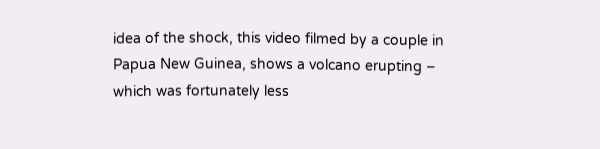idea of the shock, this video filmed by a couple in Papua New Guinea, shows a volcano erupting – which was fortunately less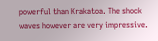powerful than Krakatoa. The shock waves however are very impressive.